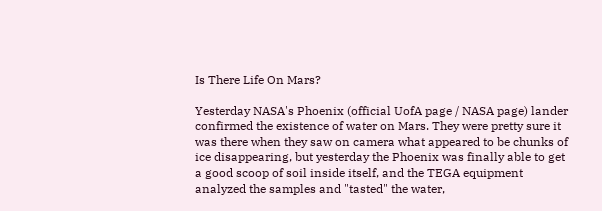Is There Life On Mars?

Yesterday NASA's Phoenix (official UofA page / NASA page) lander confirmed the existence of water on Mars. They were pretty sure it was there when they saw on camera what appeared to be chunks of ice disappearing, but yesterday the Phoenix was finally able to get a good scoop of soil inside itself, and the TEGA equipment analyzed the samples and "tasted" the water,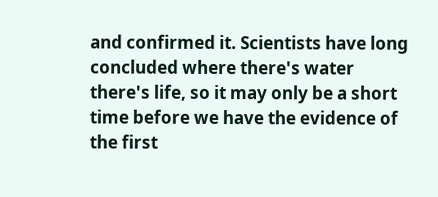and confirmed it. Scientists have long concluded where there's water there's life, so it may only be a short time before we have the evidence of the first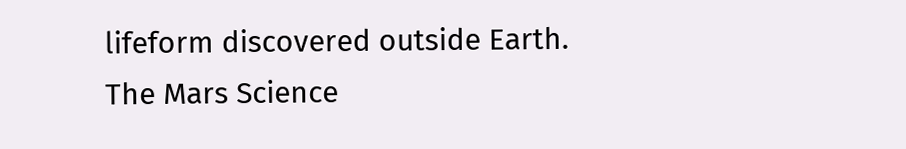lifeform discovered outside Earth. The Mars Science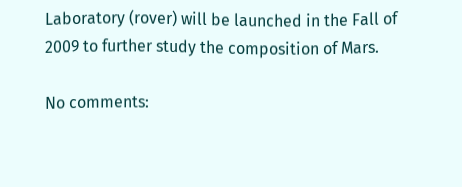Laboratory (rover) will be launched in the Fall of 2009 to further study the composition of Mars.

No comments: